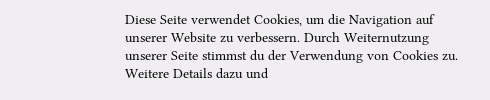Diese Seite verwendet Cookies, um die Navigation auf unserer Website zu verbessern. Durch Weiternutzung unserer Seite stimmst du der Verwendung von Cookies zu. Weitere Details dazu und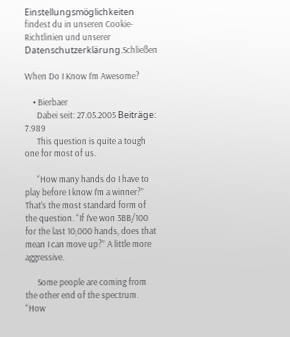Einstellungsmöglichkeiten findest du in unseren Cookie-Richtlinien und unserer Datenschutzerklärung.Schließen

When Do I Know I’m Awesome?

    • Bierbaer
      Dabei seit: 27.05.2005 Beiträge: 7.989
      This question is quite a tough one for most of us.

      “How many hands do I have to play before I know I’m a winner?” That’s the most standard form of the question. “If I’ve won 3BB/100 for the last 10,000 hands, does that mean I can move up?” A little more aggressive.

      Some people are coming from the other end of the spectrum. “How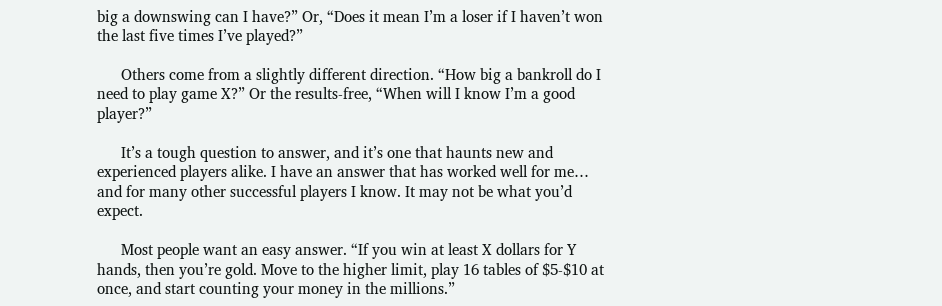big a downswing can I have?” Or, “Does it mean I’m a loser if I haven’t won the last five times I’ve played?”

      Others come from a slightly different direction. “How big a bankroll do I need to play game X?” Or the results-free, “When will I know I’m a good player?”

      It’s a tough question to answer, and it’s one that haunts new and experienced players alike. I have an answer that has worked well for me… and for many other successful players I know. It may not be what you’d expect.

      Most people want an easy answer. “If you win at least X dollars for Y hands, then you’re gold. Move to the higher limit, play 16 tables of $5-$10 at once, and start counting your money in the millions.”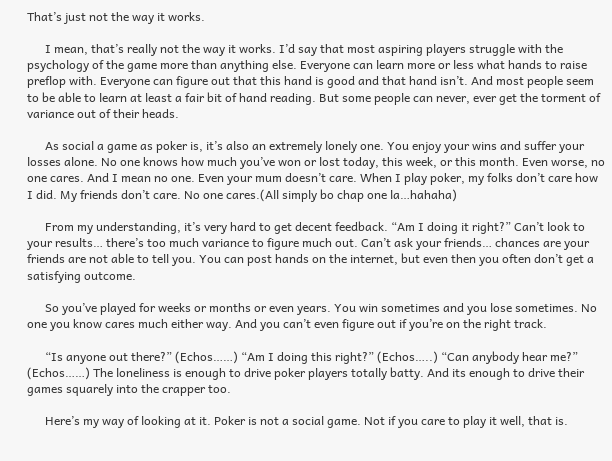That’s just not the way it works.

      I mean, that’s really not the way it works. I’d say that most aspiring players struggle with the psychology of the game more than anything else. Everyone can learn more or less what hands to raise preflop with. Everyone can figure out that this hand is good and that hand isn’t. And most people seem to be able to learn at least a fair bit of hand reading. But some people can never, ever get the torment of variance out of their heads.

      As social a game as poker is, it’s also an extremely lonely one. You enjoy your wins and suffer your losses alone. No one knows how much you’ve won or lost today, this week, or this month. Even worse, no one cares. And I mean no one. Even your mum doesn’t care. When I play poker, my folks don’t care how I did. My friends don’t care. No one cares.(All simply bo chap one la…hahaha)

      From my understanding, it’s very hard to get decent feedback. “Am I doing it right?” Can’t look to your results… there’s too much variance to figure much out. Can’t ask your friends… chances are your friends are not able to tell you. You can post hands on the internet, but even then you often don’t get a satisfying outcome.

      So you’ve played for weeks or months or even years. You win sometimes and you lose sometimes. No one you know cares much either way. And you can’t even figure out if you’re on the right track.

      “Is anyone out there?” (Echos……) “Am I doing this right?” (Echos…..) “Can anybody hear me?” (Echos……) The loneliness is enough to drive poker players totally batty. And its enough to drive their games squarely into the crapper too.

      Here’s my way of looking at it. Poker is not a social game. Not if you care to play it well, that is.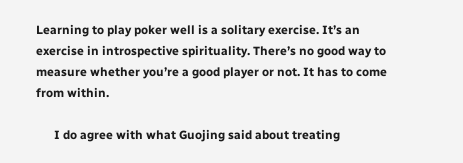Learning to play poker well is a solitary exercise. It’s an exercise in introspective spirituality. There’s no good way to measure whether you’re a good player or not. It has to come from within.

      I do agree with what Guojing said about treating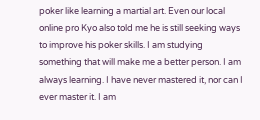poker like learning a martial art. Even our local online pro Kyo also told me he is still seeking ways to improve his poker skills. I am studying something that will make me a better person. I am always learning. I have never mastered it, nor can I ever master it. I am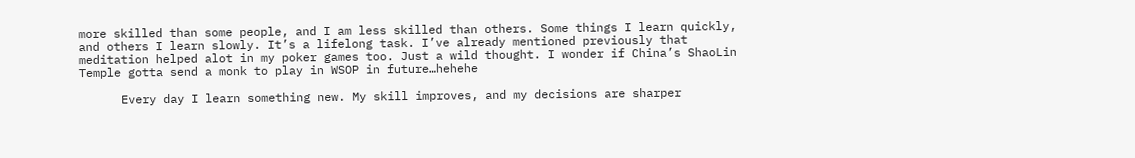more skilled than some people, and I am less skilled than others. Some things I learn quickly, and others I learn slowly. It’s a lifelong task. I’ve already mentioned previously that meditation helped alot in my poker games too. Just a wild thought. I wonder if China’s ShaoLin Temple gotta send a monk to play in WSOP in future…hehehe

      Every day I learn something new. My skill improves, and my decisions are sharper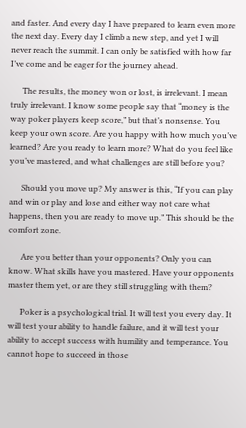and faster. And every day I have prepared to learn even more the next day. Every day I climb a new step, and yet I will never reach the summit. I can only be satisfied with how far I’ve come and be eager for the journey ahead.

      The results, the money won or lost, is irrelevant. I mean truly irrelevant. I know some people say that “money is the way poker players keep score,” but that’s nonsense. You keep your own score. Are you happy with how much you’ve learned? Are you ready to learn more? What do you feel like you’ve mastered, and what challenges are still before you?

      Should you move up? My answer is this, “If you can play and win or play and lose and either way not care what happens, then you are ready to move up.” This should be the comfort zone.

      Are you better than your opponents? Only you can know. What skills have you mastered. Have your opponents master them yet, or are they still struggling with them?

      Poker is a psychological trial. It will test you every day. It will test your ability to handle failure, and it will test your ability to accept success with humility and temperance. You cannot hope to succeed in those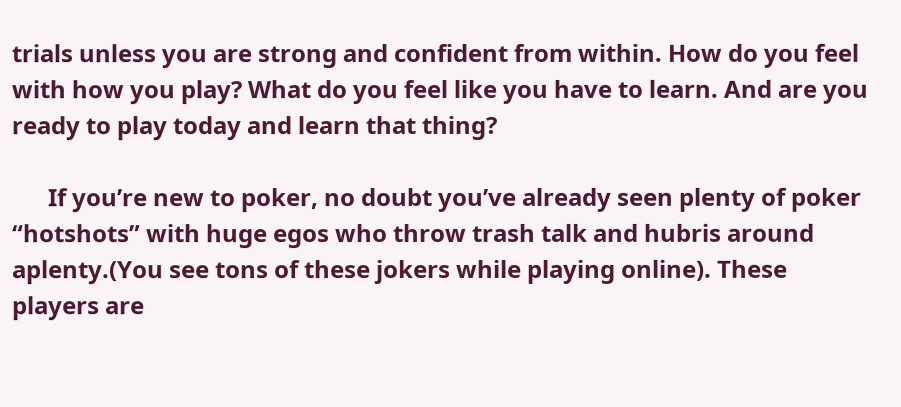trials unless you are strong and confident from within. How do you feel with how you play? What do you feel like you have to learn. And are you ready to play today and learn that thing?

      If you’re new to poker, no doubt you’ve already seen plenty of poker “hotshots” with huge egos who throw trash talk and hubris around aplenty.(You see tons of these jokers while playing online). These players are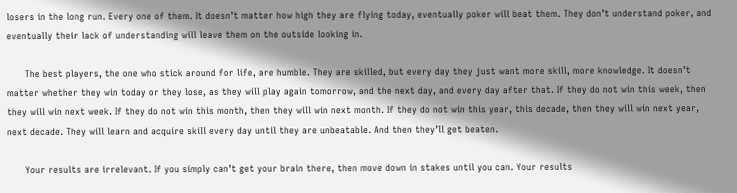losers in the long run. Every one of them. It doesn’t matter how high they are flying today, eventually poker will beat them. They don’t understand poker, and eventually their lack of understanding will leave them on the outside looking in.

      The best players, the one who stick around for life, are humble. They are skilled, but every day they just want more skill, more knowledge. It doesn’t matter whether they win today or they lose, as they will play again tomorrow, and the next day, and every day after that. If they do not win this week, then they will win next week. If they do not win this month, then they will win next month. If they do not win this year, this decade, then they will win next year, next decade. They will learn and acquire skill every day until they are unbeatable. And then they’ll get beaten.

      Your results are irrelevant. If you simply can’t get your brain there, then move down in stakes until you can. Your results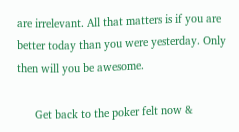are irrelevant. All that matters is if you are better today than you were yesterday. Only then will you be awesome.

      Get back to the poker felt now &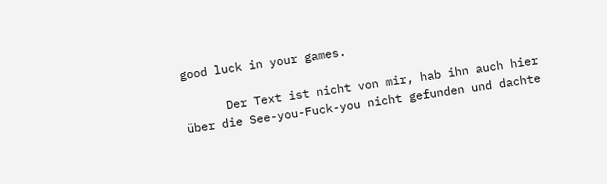good luck in your games.

      Der Text ist nicht von mir, hab ihn auch hier über die See-you-Fuck-you nicht gefunden und dachte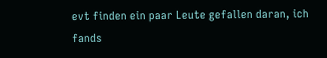evt finden ein paar Leute gefallen daran, ich fands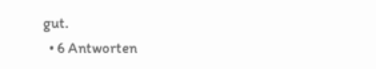gut.
  • 6 Antworten